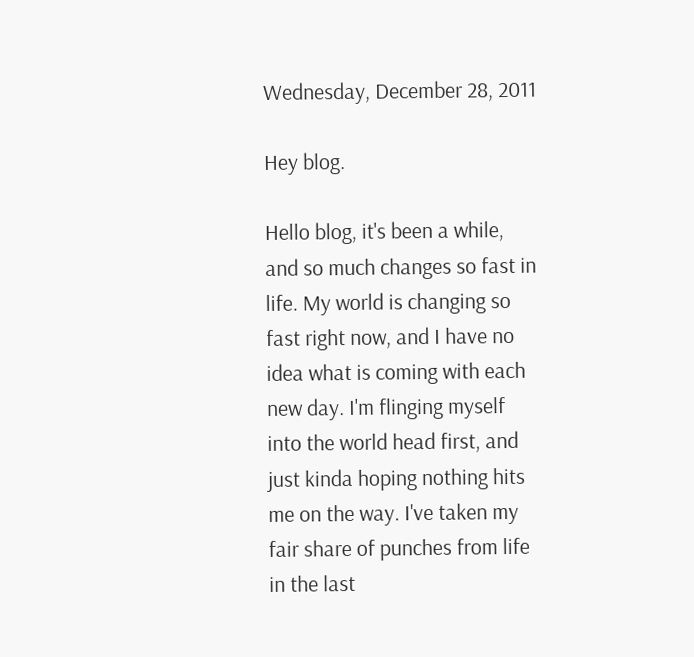Wednesday, December 28, 2011

Hey blog.

Hello blog, it's been a while, and so much changes so fast in life. My world is changing so fast right now, and I have no idea what is coming with each new day. I'm flinging myself into the world head first, and just kinda hoping nothing hits me on the way. I've taken my fair share of punches from life in the last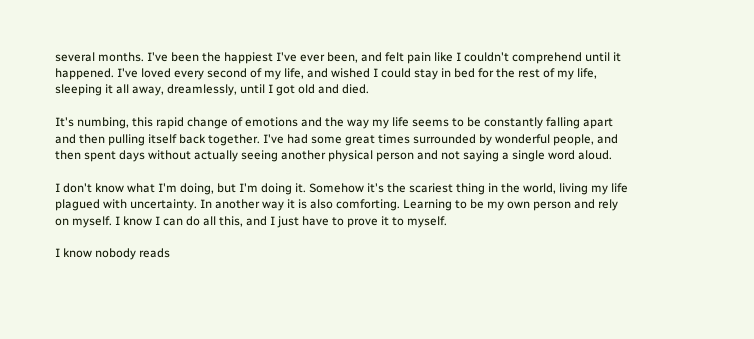several months. I've been the happiest I've ever been, and felt pain like I couldn't comprehend until it happened. I've loved every second of my life, and wished I could stay in bed for the rest of my life, sleeping it all away, dreamlessly, until I got old and died.

It's numbing, this rapid change of emotions and the way my life seems to be constantly falling apart and then pulling itself back together. I've had some great times surrounded by wonderful people, and then spent days without actually seeing another physical person and not saying a single word aloud.

I don't know what I'm doing, but I'm doing it. Somehow it's the scariest thing in the world, living my life plagued with uncertainty. In another way it is also comforting. Learning to be my own person and rely on myself. I know I can do all this, and I just have to prove it to myself.

I know nobody reads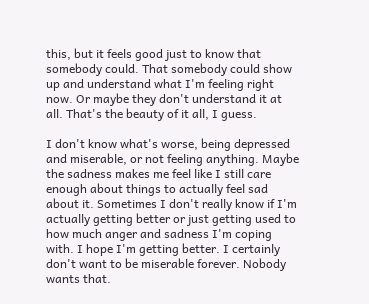this, but it feels good just to know that somebody could. That somebody could show up and understand what I'm feeling right now. Or maybe they don't understand it at all. That's the beauty of it all, I guess.

I don't know what's worse, being depressed and miserable, or not feeling anything. Maybe the sadness makes me feel like I still care enough about things to actually feel sad about it. Sometimes I don't really know if I'm actually getting better or just getting used to how much anger and sadness I'm coping with. I hope I'm getting better. I certainly don't want to be miserable forever. Nobody wants that.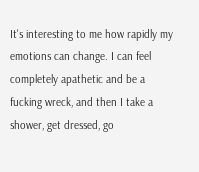It's interesting to me how rapidly my emotions can change. I can feel completely apathetic and be a fucking wreck, and then I take a shower, get dressed, go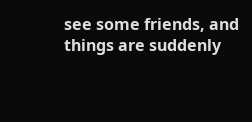see some friends, and things are suddenly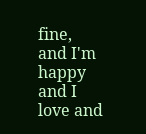fine, and I'm happy and I love and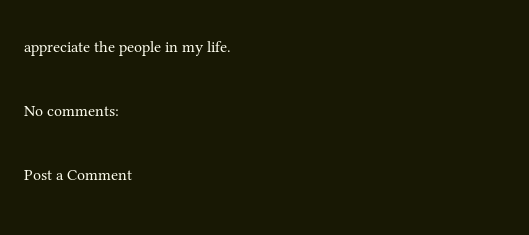appreciate the people in my life.

No comments:

Post a Comment